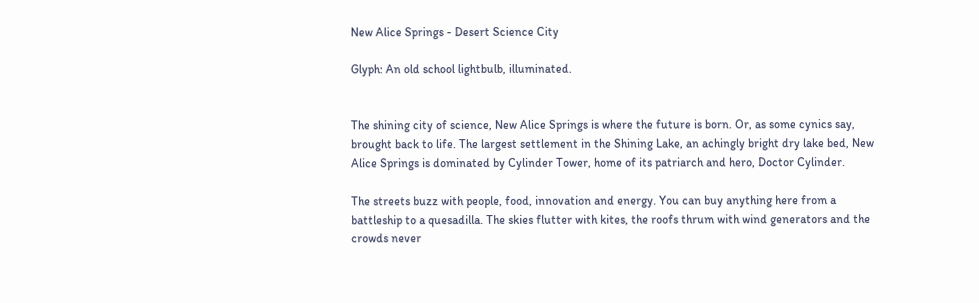New Alice Springs - Desert Science City

Glyph: An old school lightbulb, illuminated.


The shining city of science, New Alice Springs is where the future is born. Or, as some cynics say, brought back to life. The largest settlement in the Shining Lake, an achingly bright dry lake bed, New Alice Springs is dominated by Cylinder Tower, home of its patriarch and hero, Doctor Cylinder.

The streets buzz with people, food, innovation and energy. You can buy anything here from a battleship to a quesadilla. The skies flutter with kites, the roofs thrum with wind generators and the crowds never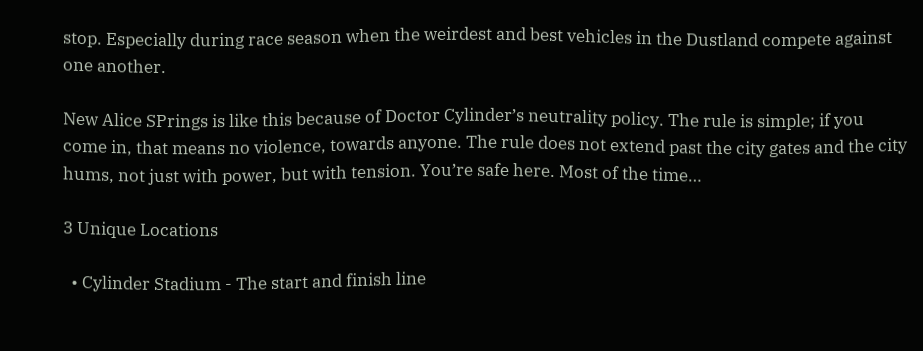stop. Especially during race season when the weirdest and best vehicles in the Dustland compete against one another.

New Alice SPrings is like this because of Doctor Cylinder’s neutrality policy. The rule is simple; if you come in, that means no violence, towards anyone. The rule does not extend past the city gates and the city hums, not just with power, but with tension. You’re safe here. Most of the time…

3 Unique Locations

  • Cylinder Stadium - The start and finish line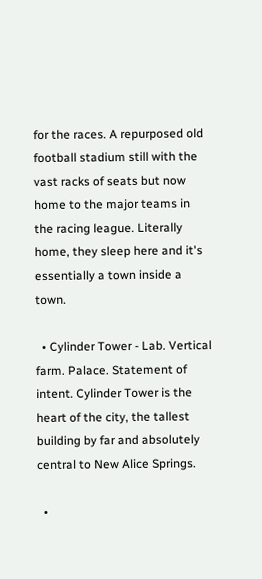for the races. A repurposed old football stadium still with the vast racks of seats but now home to the major teams in the racing league. Literally home, they sleep here and it's essentially a town inside a town.

  • Cylinder Tower - Lab. Vertical farm. Palace. Statement of intent. Cylinder Tower is the heart of the city, the tallest building by far and absolutely central to New Alice Springs.

  •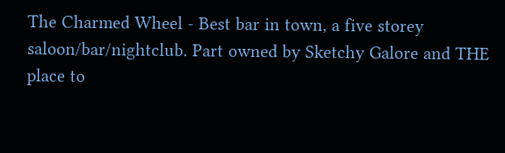The Charmed Wheel - Best bar in town, a five storey saloon/bar/nightclub. Part owned by Sketchy Galore and THE place to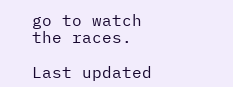go to watch the races.

Last updated